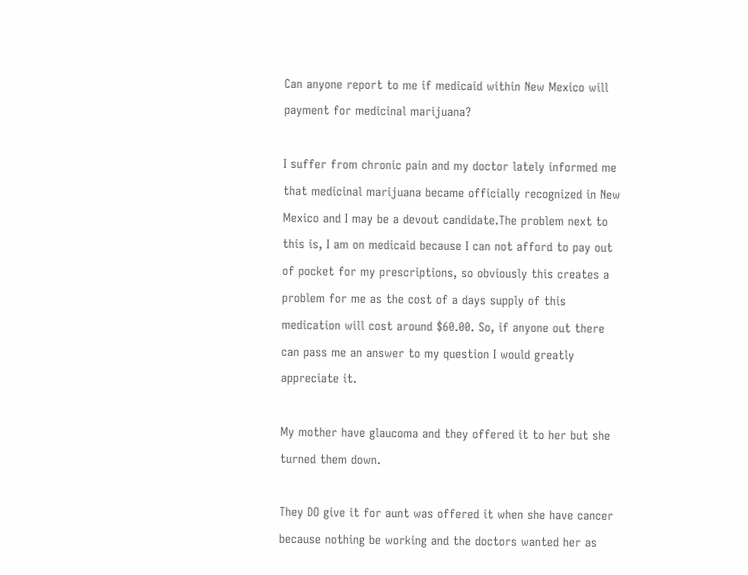Can anyone report to me if medicaid within New Mexico will payment for medicinal marijuana?

I suffer from chronic pain and my doctor lately informed me that medicinal marijuana became officially recognized in New Mexico and I may be a devout candidate.The problem next to this is, I am on medicaid because I can not afford to pay out of pocket for my prescriptions, so obviously this creates a problem for me as the cost of a days supply of this medication will cost around $60.00. So, if anyone out there can pass me an answer to my question I would greatly appreciate it.

My mother have glaucoma and they offered it to her but she turned them down.

They DO give it for aunt was offered it when she have cancer because nothing be working and the doctors wanted her as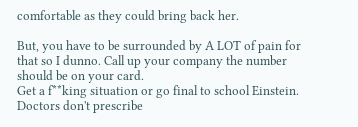comfortable as they could bring back her.

But, you have to be surrounded by A LOT of pain for that so I dunno. Call up your company the number should be on your card.
Get a f**king situation or go final to school Einstein. Doctors don't prescribe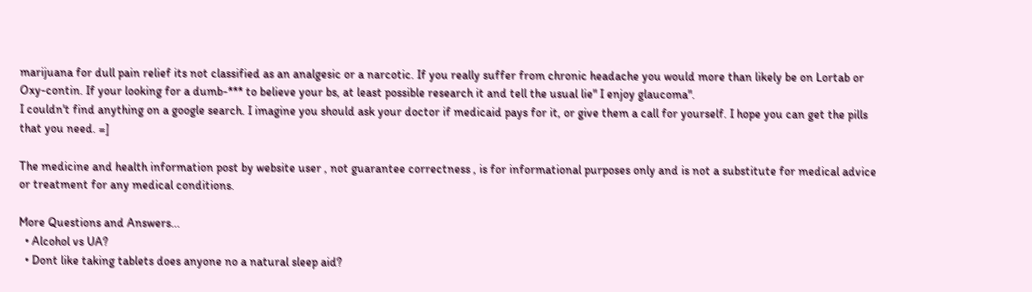marijuana for dull pain relief its not classified as an analgesic or a narcotic. If you really suffer from chronic headache you would more than likely be on Lortab or Oxy-contin. If your looking for a dumb-*** to believe your bs, at least possible research it and tell the usual lie" I enjoy glaucoma".
I couldn't find anything on a google search. I imagine you should ask your doctor if medicaid pays for it, or give them a call for yourself. I hope you can get the pills that you need. =]

The medicine and health information post by website user , not guarantee correctness , is for informational purposes only and is not a substitute for medical advice or treatment for any medical conditions.

More Questions and Answers...
  • Alcohol vs UA?
  • Dont like taking tablets does anyone no a natural sleep aid?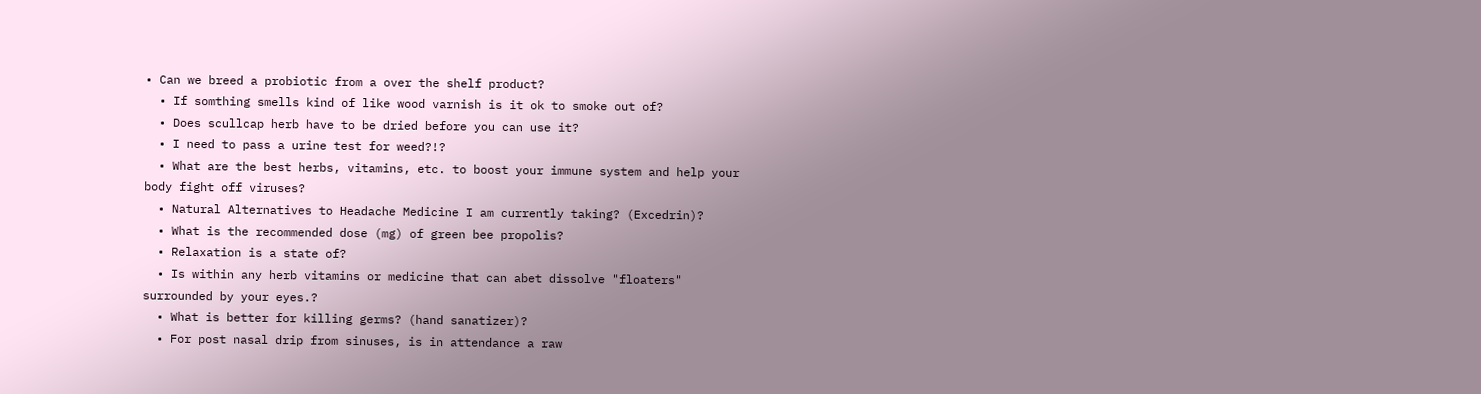• Can we breed a probiotic from a over the shelf product?
  • If somthing smells kind of like wood varnish is it ok to smoke out of?
  • Does scullcap herb have to be dried before you can use it?
  • I need to pass a urine test for weed?!?
  • What are the best herbs, vitamins, etc. to boost your immune system and help your body fight off viruses?
  • Natural Alternatives to Headache Medicine I am currently taking? (Excedrin)?
  • What is the recommended dose (mg) of green bee propolis?
  • Relaxation is a state of?
  • Is within any herb vitamins or medicine that can abet dissolve "floaters" surrounded by your eyes.?
  • What is better for killing germs? (hand sanatizer)?
  • For post nasal drip from sinuses, is in attendance a raw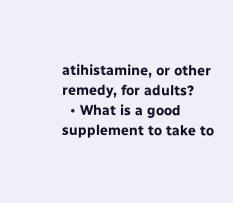atihistamine, or other remedy, for adults?
  • What is a good supplement to take to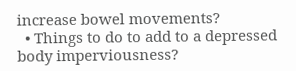increase bowel movements?
  • Things to do to add to a depressed body imperviousness?